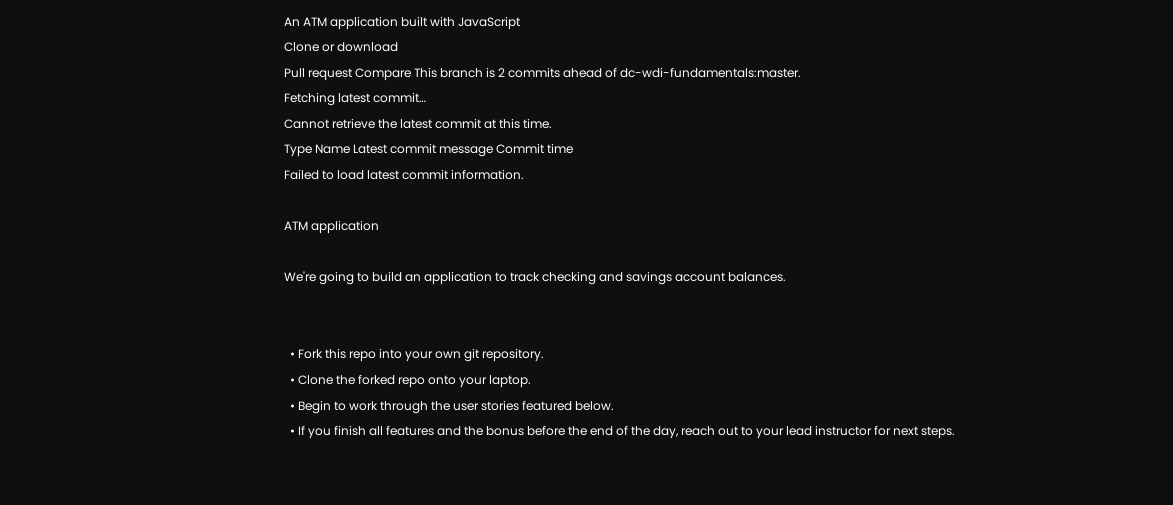An ATM application built with JavaScript
Clone or download
Pull request Compare This branch is 2 commits ahead of dc-wdi-fundamentals:master.
Fetching latest commit…
Cannot retrieve the latest commit at this time.
Type Name Latest commit message Commit time
Failed to load latest commit information.

ATM application

We're going to build an application to track checking and savings account balances.


  • Fork this repo into your own git repository.
  • Clone the forked repo onto your laptop.
  • Begin to work through the user stories featured below.
  • If you finish all features and the bonus before the end of the day, reach out to your lead instructor for next steps.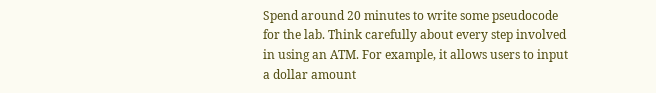Spend around 20 minutes to write some pseudocode for the lab. Think carefully about every step involved in using an ATM. For example, it allows users to input a dollar amount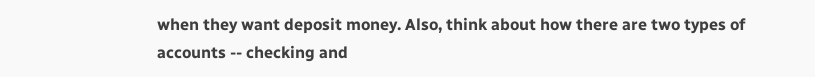when they want deposit money. Also, think about how there are two types of accounts -- checking and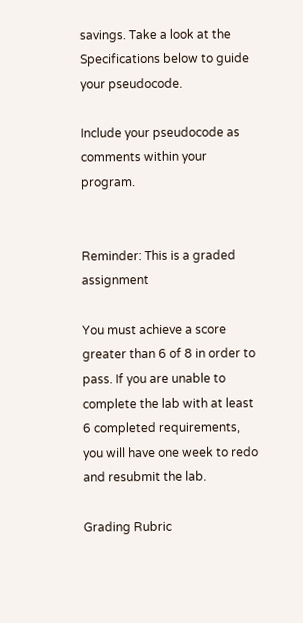savings. Take a look at the Specifications below to guide your pseudocode.

Include your pseudocode as comments within your program.


Reminder: This is a graded assignment

You must achieve a score greater than 6 of 8 in order to pass. If you are unable to complete the lab with at least 6 completed requirements, you will have one week to redo and resubmit the lab.

Grading Rubric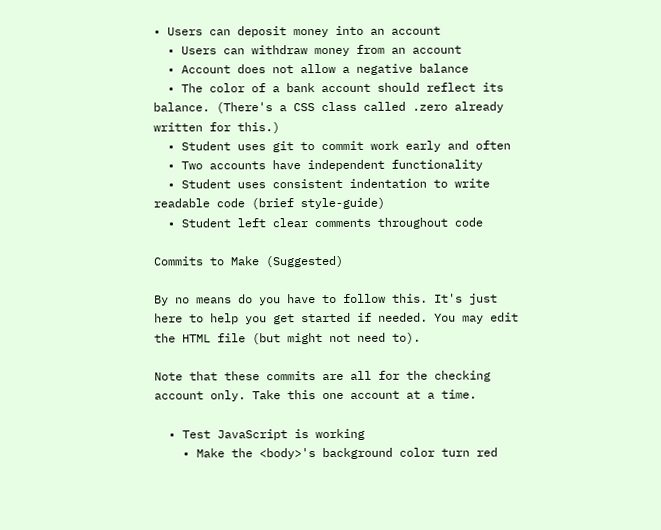• Users can deposit money into an account
  • Users can withdraw money from an account
  • Account does not allow a negative balance
  • The color of a bank account should reflect its balance. (There's a CSS class called .zero already written for this.)
  • Student uses git to commit work early and often
  • Two accounts have independent functionality
  • Student uses consistent indentation to write readable code (brief style-guide)
  • Student left clear comments throughout code

Commits to Make (Suggested)

By no means do you have to follow this. It's just here to help you get started if needed. You may edit the HTML file (but might not need to).

Note that these commits are all for the checking account only. Take this one account at a time.

  • Test JavaScript is working
    • Make the <body>'s background color turn red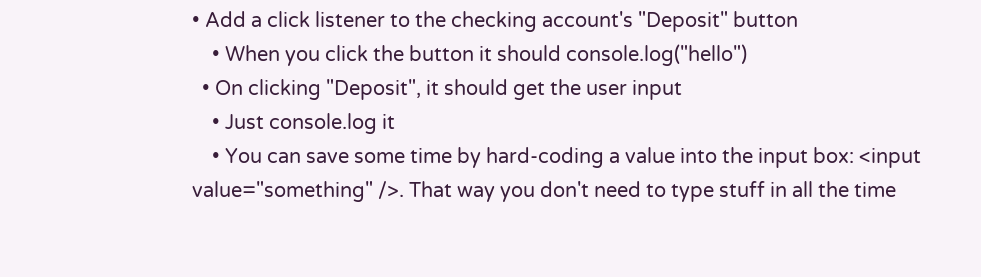• Add a click listener to the checking account's "Deposit" button
    • When you click the button it should console.log("hello")
  • On clicking "Deposit", it should get the user input
    • Just console.log it
    • You can save some time by hard-coding a value into the input box: <input value="something" />. That way you don't need to type stuff in all the time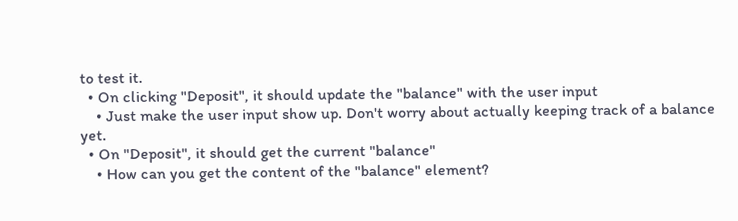to test it.
  • On clicking "Deposit", it should update the "balance" with the user input
    • Just make the user input show up. Don't worry about actually keeping track of a balance yet.
  • On "Deposit", it should get the current "balance"
    • How can you get the content of the "balance" element?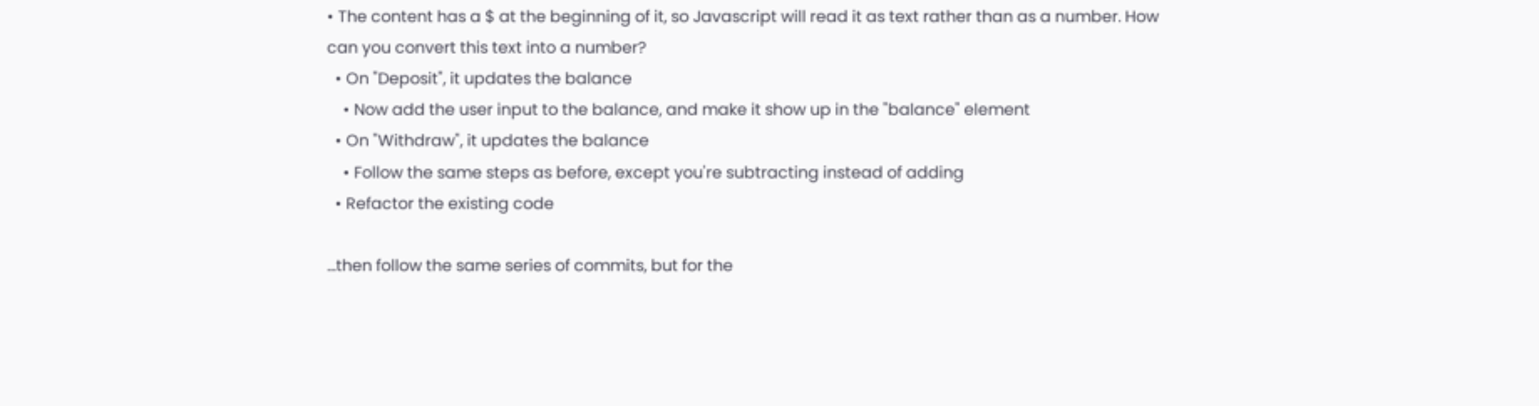• The content has a $ at the beginning of it, so Javascript will read it as text rather than as a number. How can you convert this text into a number?
  • On "Deposit", it updates the balance
    • Now add the user input to the balance, and make it show up in the "balance" element
  • On "Withdraw", it updates the balance
    • Follow the same steps as before, except you're subtracting instead of adding
  • Refactor the existing code

...then follow the same series of commits, but for the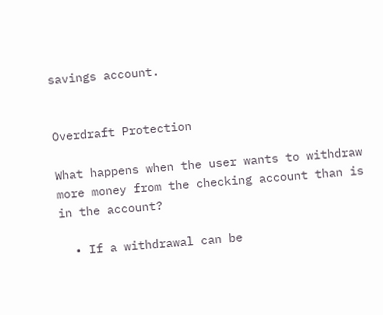savings account.


Overdraft Protection

What happens when the user wants to withdraw more money from the checking account than is in the account?

  • If a withdrawal can be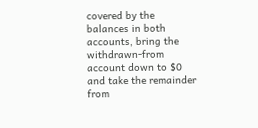covered by the balances in both accounts, bring the withdrawn-from account down to $0 and take the remainder from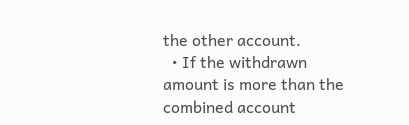the other account.
  • If the withdrawn amount is more than the combined account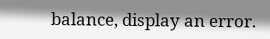balance, display an error.